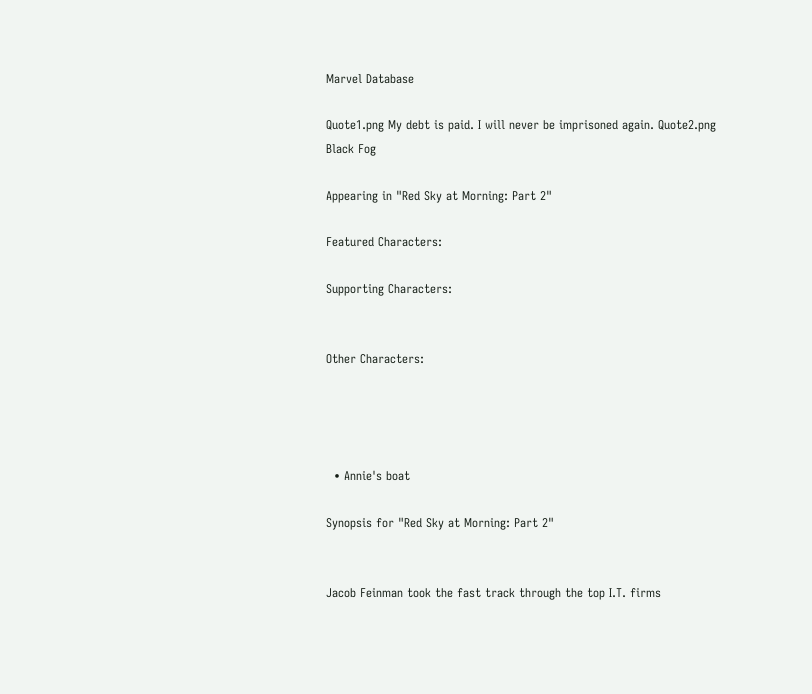Marvel Database

Quote1.png My debt is paid. I will never be imprisoned again. Quote2.png
Black Fog

Appearing in "Red Sky at Morning: Part 2"

Featured Characters:

Supporting Characters:


Other Characters:




  • Annie's boat

Synopsis for "Red Sky at Morning: Part 2"


Jacob Feinman took the fast track through the top I.T. firms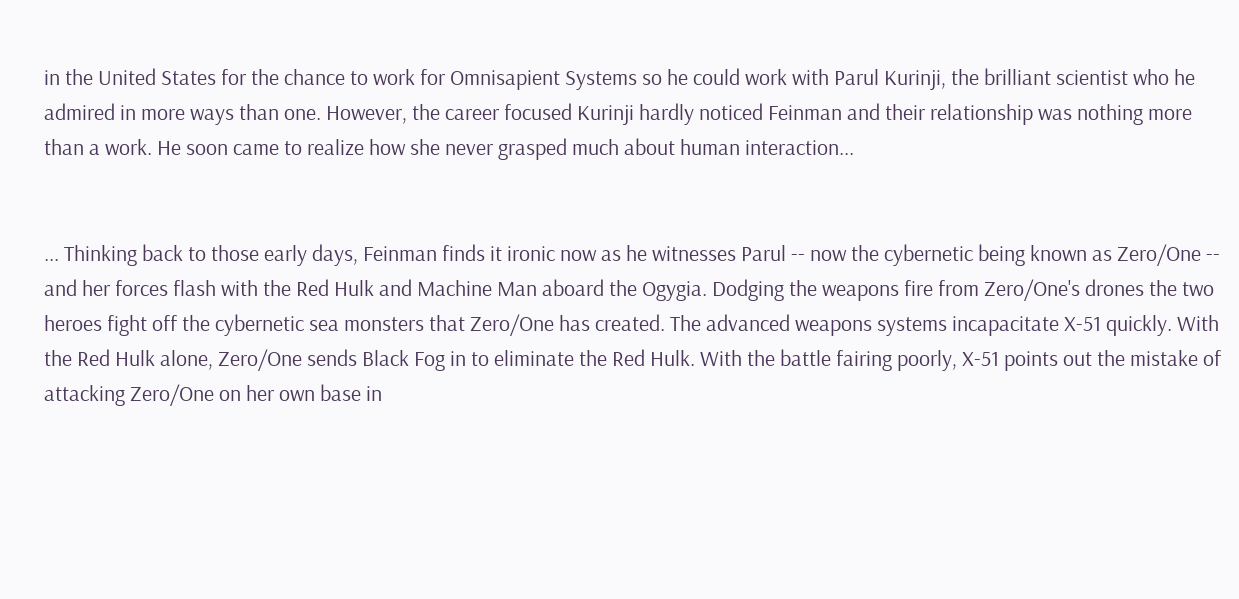in the United States for the chance to work for Omnisapient Systems so he could work with Parul Kurinji, the brilliant scientist who he admired in more ways than one. However, the career focused Kurinji hardly noticed Feinman and their relationship was nothing more than a work. He soon came to realize how she never grasped much about human interaction...


... Thinking back to those early days, Feinman finds it ironic now as he witnesses Parul -- now the cybernetic being known as Zero/One -- and her forces flash with the Red Hulk and Machine Man aboard the Ogygia. Dodging the weapons fire from Zero/One's drones the two heroes fight off the cybernetic sea monsters that Zero/One has created. The advanced weapons systems incapacitate X-51 quickly. With the Red Hulk alone, Zero/One sends Black Fog in to eliminate the Red Hulk. With the battle fairing poorly, X-51 points out the mistake of attacking Zero/One on her own base in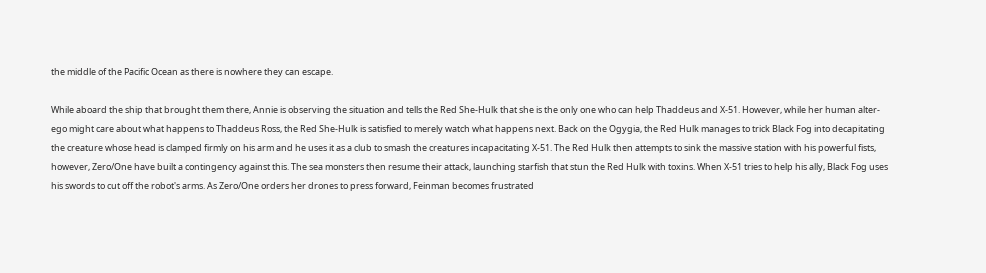the middle of the Pacific Ocean as there is nowhere they can escape.

While aboard the ship that brought them there, Annie is observing the situation and tells the Red She-Hulk that she is the only one who can help Thaddeus and X-51. However, while her human alter-ego might care about what happens to Thaddeus Ross, the Red She-Hulk is satisfied to merely watch what happens next. Back on the Ogygia, the Red Hulk manages to trick Black Fog into decapitating the creature whose head is clamped firmly on his arm and he uses it as a club to smash the creatures incapacitating X-51. The Red Hulk then attempts to sink the massive station with his powerful fists, however, Zero/One have built a contingency against this. The sea monsters then resume their attack, launching starfish that stun the Red Hulk with toxins. When X-51 tries to help his ally, Black Fog uses his swords to cut off the robot's arms. As Zero/One orders her drones to press forward, Feinman becomes frustrated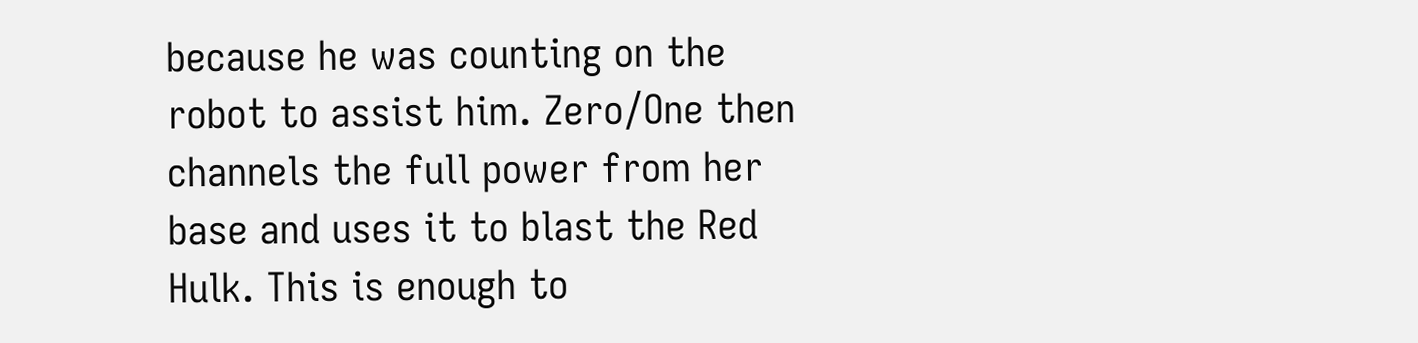because he was counting on the robot to assist him. Zero/One then channels the full power from her base and uses it to blast the Red Hulk. This is enough to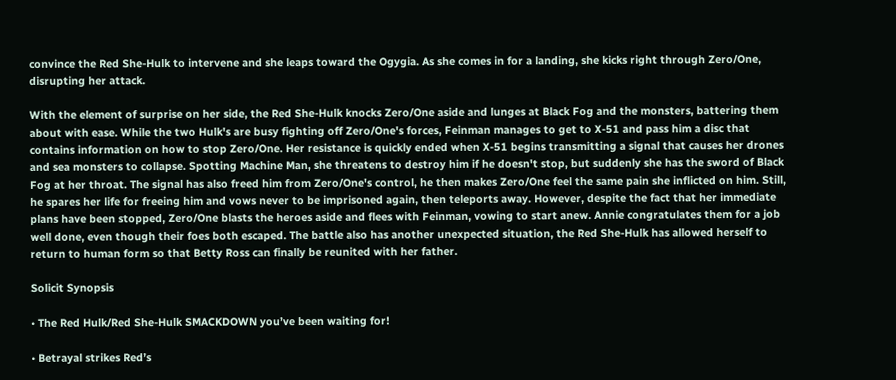convince the Red She-Hulk to intervene and she leaps toward the Ogygia. As she comes in for a landing, she kicks right through Zero/One, disrupting her attack.

With the element of surprise on her side, the Red She-Hulk knocks Zero/One aside and lunges at Black Fog and the monsters, battering them about with ease. While the two Hulk's are busy fighting off Zero/One's forces, Feinman manages to get to X-51 and pass him a disc that contains information on how to stop Zero/One. Her resistance is quickly ended when X-51 begins transmitting a signal that causes her drones and sea monsters to collapse. Spotting Machine Man, she threatens to destroy him if he doesn't stop, but suddenly she has the sword of Black Fog at her throat. The signal has also freed him from Zero/One's control, he then makes Zero/One feel the same pain she inflicted on him. Still, he spares her life for freeing him and vows never to be imprisoned again, then teleports away. However, despite the fact that her immediate plans have been stopped, Zero/One blasts the heroes aside and flees with Feinman, vowing to start anew. Annie congratulates them for a job well done, even though their foes both escaped. The battle also has another unexpected situation, the Red She-Hulk has allowed herself to return to human form so that Betty Ross can finally be reunited with her father.

Solicit Synopsis

• The Red Hulk/Red She-Hulk SMACKDOWN you’ve been waiting for!

• Betrayal strikes Red’s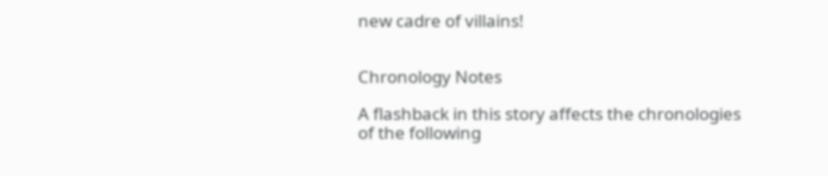new cadre of villains!


Chronology Notes

A flashback in this story affects the chronologies of the following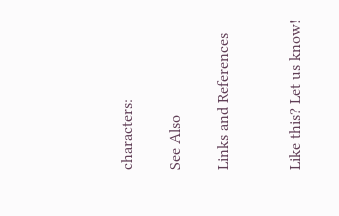characters:

See Also

Links and References


Like this? Let us know!